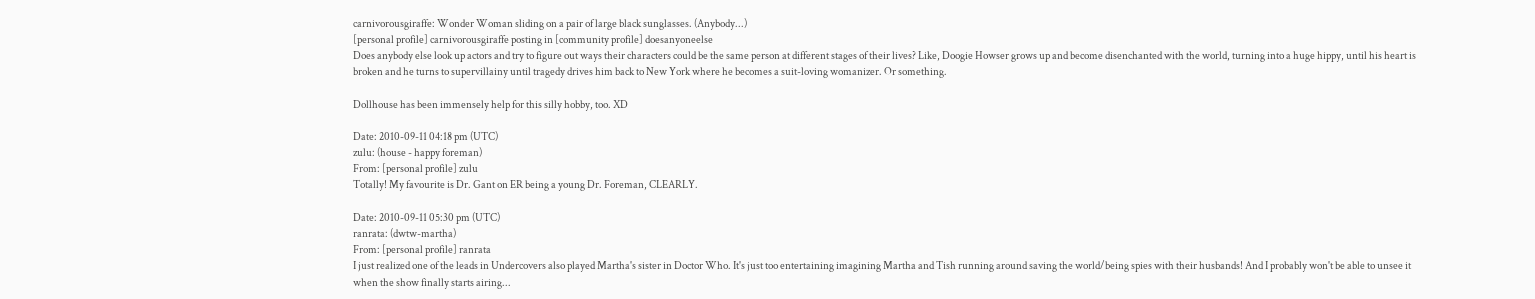carnivorousgiraffe: Wonder Woman sliding on a pair of large black sunglasses. (Anybody...)
[personal profile] carnivorousgiraffe posting in [community profile] doesanyoneelse
Does anybody else look up actors and try to figure out ways their characters could be the same person at different stages of their lives? Like, Doogie Howser grows up and become disenchanted with the world, turning into a huge hippy, until his heart is broken and he turns to supervillainy until tragedy drives him back to New York where he becomes a suit-loving womanizer. Or something.

Dollhouse has been immensely help for this silly hobby, too. XD

Date: 2010-09-11 04:18 pm (UTC)
zulu: (house - happy foreman)
From: [personal profile] zulu
Totally! My favourite is Dr. Gant on ER being a young Dr. Foreman, CLEARLY.

Date: 2010-09-11 05:30 pm (UTC)
ranrata: (dwtw-martha)
From: [personal profile] ranrata
I just realized one of the leads in Undercovers also played Martha's sister in Doctor Who. It's just too entertaining imagining Martha and Tish running around saving the world/being spies with their husbands! And I probably won't be able to unsee it when the show finally starts airing...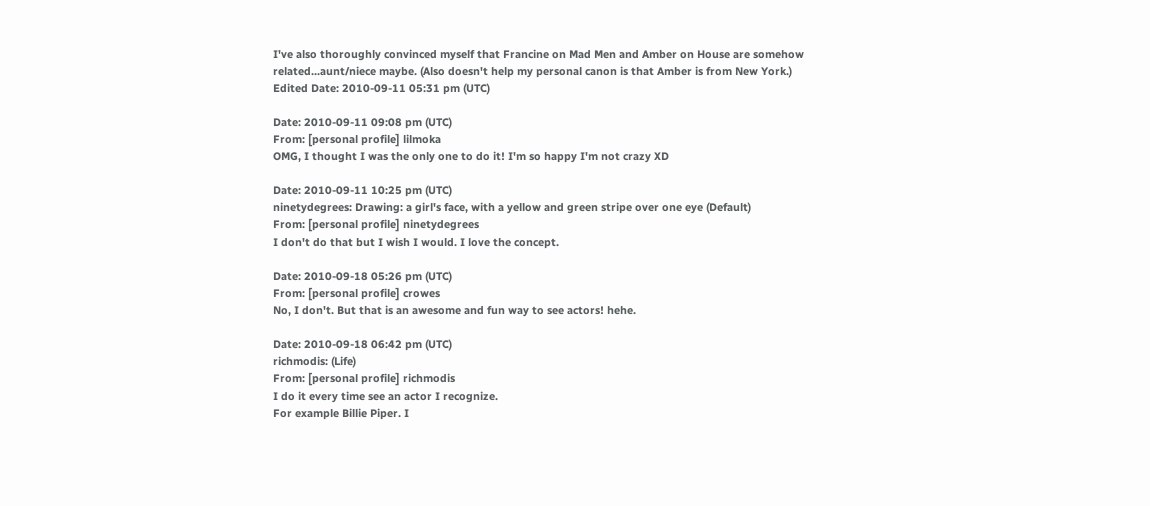I've also thoroughly convinced myself that Francine on Mad Men and Amber on House are somehow related...aunt/niece maybe. (Also doesn't help my personal canon is that Amber is from New York.)
Edited Date: 2010-09-11 05:31 pm (UTC)

Date: 2010-09-11 09:08 pm (UTC)
From: [personal profile] lilmoka
OMG, I thought I was the only one to do it! I'm so happy I'm not crazy XD

Date: 2010-09-11 10:25 pm (UTC)
ninetydegrees: Drawing: a girl's face, with a yellow and green stripe over one eye (Default)
From: [personal profile] ninetydegrees
I don't do that but I wish I would. I love the concept.

Date: 2010-09-18 05:26 pm (UTC)
From: [personal profile] crowes
No, I don't. But that is an awesome and fun way to see actors! hehe.

Date: 2010-09-18 06:42 pm (UTC)
richmodis: (Life)
From: [personal profile] richmodis
I do it every time see an actor I recognize.
For example Billie Piper. I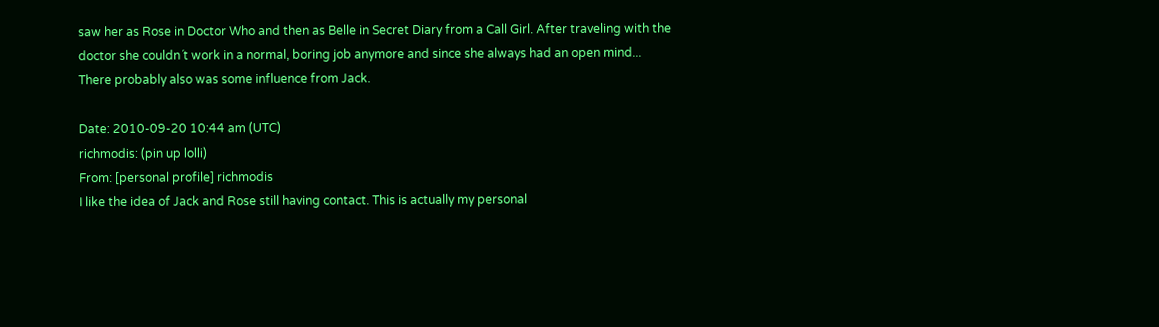saw her as Rose in Doctor Who and then as Belle in Secret Diary from a Call Girl. After traveling with the doctor she couldn´t work in a normal, boring job anymore and since she always had an open mind...
There probably also was some influence from Jack.

Date: 2010-09-20 10:44 am (UTC)
richmodis: (pin up lolli)
From: [personal profile] richmodis
I like the idea of Jack and Rose still having contact. This is actually my personal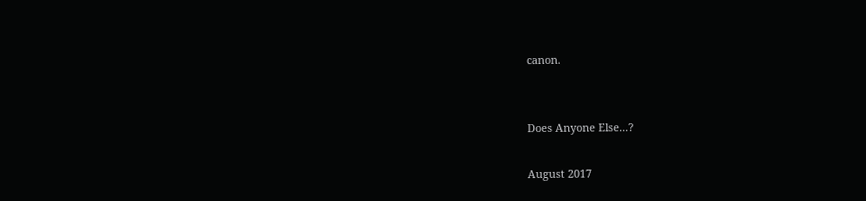canon.


Does Anyone Else...?

August 2017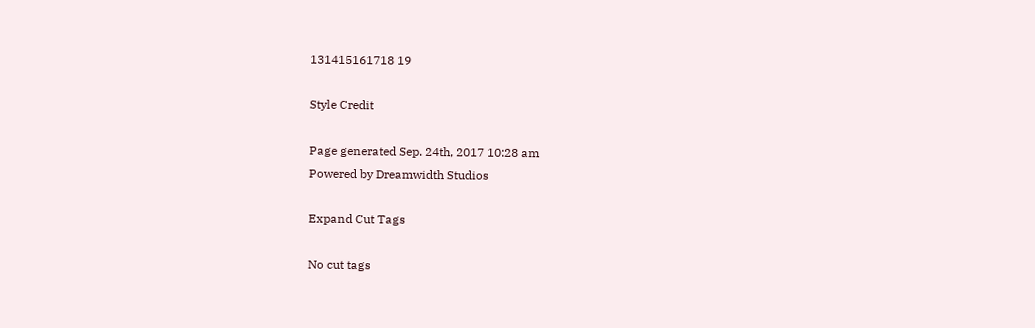131415161718 19

Style Credit

Page generated Sep. 24th, 2017 10:28 am
Powered by Dreamwidth Studios

Expand Cut Tags

No cut tags